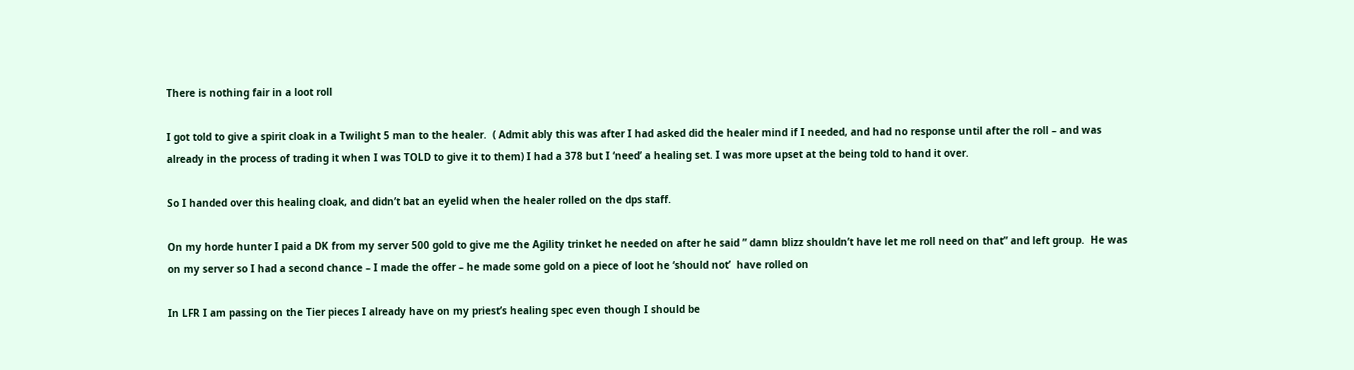There is nothing fair in a loot roll

I got told to give a spirit cloak in a Twilight 5 man to the healer.  ( Admit ably this was after I had asked did the healer mind if I needed, and had no response until after the roll – and was already in the process of trading it when I was TOLD to give it to them) I had a 378 but I ‘need’ a healing set. I was more upset at the being told to hand it over.

So I handed over this healing cloak, and didn’t bat an eyelid when the healer rolled on the dps staff.

On my horde hunter I paid a DK from my server 500 gold to give me the Agility trinket he needed on after he said ” damn blizz shouldn’t have let me roll need on that” and left group.  He was on my server so I had a second chance – I made the offer – he made some gold on a piece of loot he ‘should not’  have rolled on

In LFR I am passing on the Tier pieces I already have on my priest’s healing spec even though I should be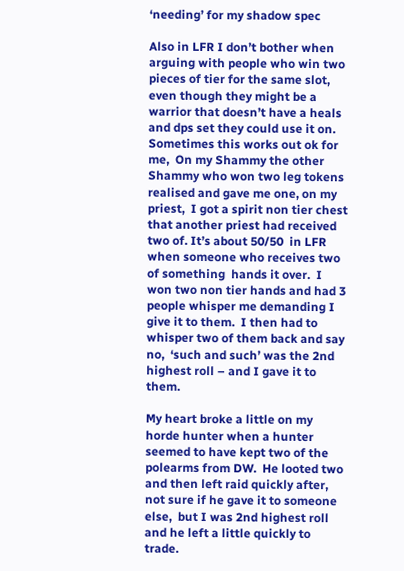‘needing’ for my shadow spec

Also in LFR I don’t bother when arguing with people who win two pieces of tier for the same slot,  even though they might be a warrior that doesn’t have a heals and dps set they could use it on. Sometimes this works out ok for me,  On my Shammy the other Shammy who won two leg tokens realised and gave me one, on my priest,  I got a spirit non tier chest that another priest had received two of. It’s about 50/50  in LFR when someone who receives two of something  hands it over.  I won two non tier hands and had 3 people whisper me demanding I give it to them.  I then had to whisper two of them back and say no,  ‘such and such’ was the 2nd highest roll – and I gave it to them.

My heart broke a little on my horde hunter when a hunter seemed to have kept two of the polearms from DW.  He looted two and then left raid quickly after, not sure if he gave it to someone else,  but I was 2nd highest roll and he left a little quickly to trade.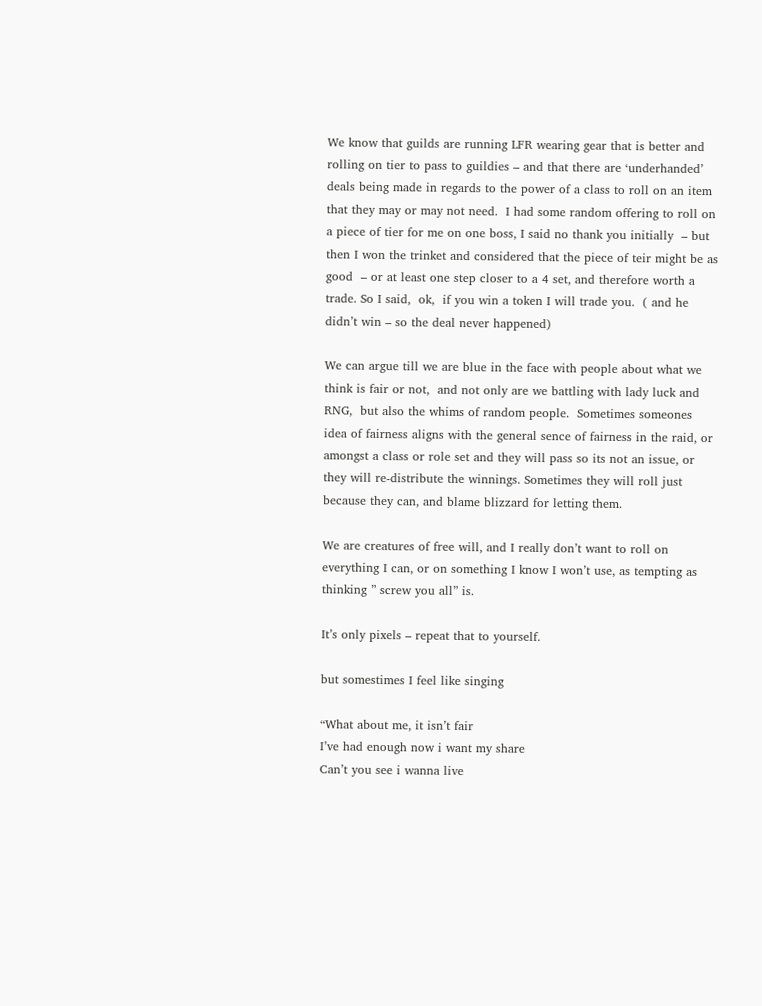We know that guilds are running LFR wearing gear that is better and  rolling on tier to pass to guildies – and that there are ‘underhanded’ deals being made in regards to the power of a class to roll on an item that they may or may not need.  I had some random offering to roll on a piece of tier for me on one boss, I said no thank you initially  – but then I won the trinket and considered that the piece of teir might be as good  – or at least one step closer to a 4 set, and therefore worth a trade. So I said,  ok,  if you win a token I will trade you.  ( and he didn’t win – so the deal never happened)

We can argue till we are blue in the face with people about what we think is fair or not,  and not only are we battling with lady luck and RNG,  but also the whims of random people.  Sometimes someones idea of fairness aligns with the general sence of fairness in the raid, or amongst a class or role set and they will pass so its not an issue, or they will re-distribute the winnings. Sometimes they will roll just because they can, and blame blizzard for letting them.

We are creatures of free will, and I really don’t want to roll on everything I can, or on something I know I won’t use, as tempting as thinking ” screw you all” is.

It’s only pixels – repeat that to yourself.

but somestimes I feel like singing

“What about me, it isn’t fair
I’ve had enough now i want my share
Can’t you see i wanna live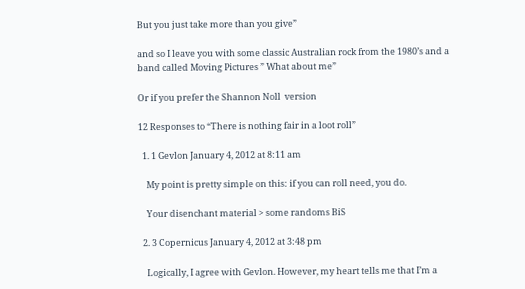But you just take more than you give”

and so I leave you with some classic Australian rock from the 1980’s and a band called Moving Pictures ” What about me”

Or if you prefer the Shannon Noll  version

12 Responses to “There is nothing fair in a loot roll”

  1. 1 Gevlon January 4, 2012 at 8:11 am

    My point is pretty simple on this: if you can roll need, you do.

    Your disenchant material > some randoms BiS

  2. 3 Copernicus January 4, 2012 at 3:48 pm

    Logically, I agree with Gevlon. However, my heart tells me that I’m a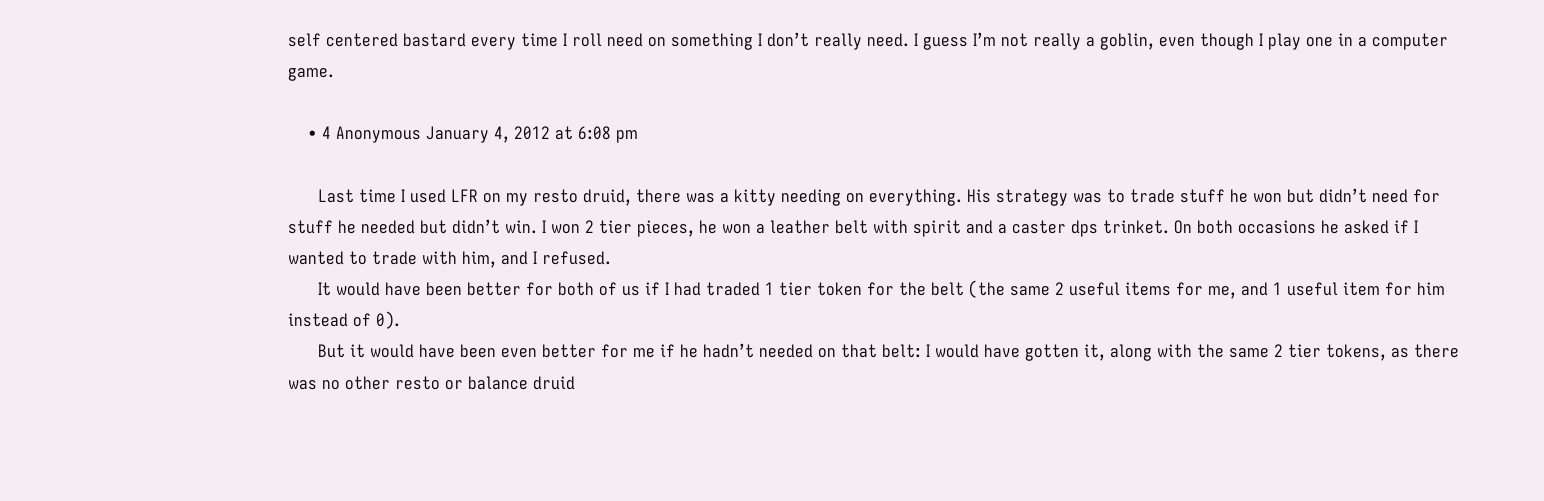self centered bastard every time I roll need on something I don’t really need. I guess I’m not really a goblin, even though I play one in a computer game.

    • 4 Anonymous January 4, 2012 at 6:08 pm

      Last time I used LFR on my resto druid, there was a kitty needing on everything. His strategy was to trade stuff he won but didn’t need for stuff he needed but didn’t win. I won 2 tier pieces, he won a leather belt with spirit and a caster dps trinket. On both occasions he asked if I wanted to trade with him, and I refused.
      It would have been better for both of us if I had traded 1 tier token for the belt (the same 2 useful items for me, and 1 useful item for him instead of 0).
      But it would have been even better for me if he hadn’t needed on that belt: I would have gotten it, along with the same 2 tier tokens, as there was no other resto or balance druid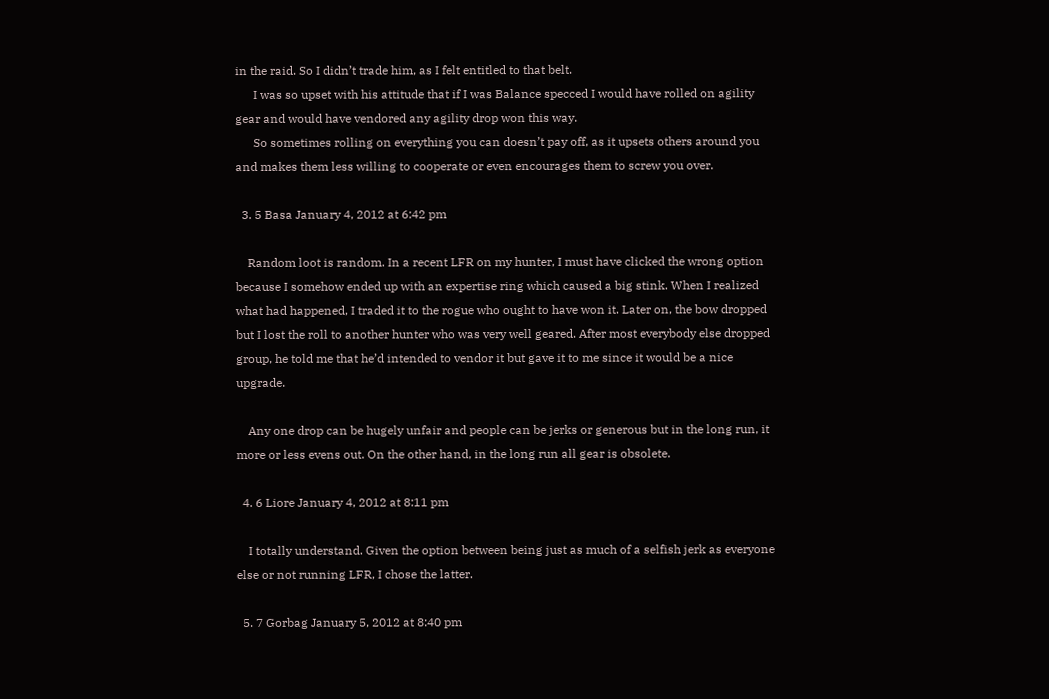in the raid. So I didn’t trade him, as I felt entitled to that belt.
      I was so upset with his attitude that if I was Balance specced I would have rolled on agility gear and would have vendored any agility drop won this way.
      So sometimes rolling on everything you can doesn’t pay off, as it upsets others around you and makes them less willing to cooperate or even encourages them to screw you over.

  3. 5 Basa January 4, 2012 at 6:42 pm

    Random loot is random. In a recent LFR on my hunter, I must have clicked the wrong option because I somehow ended up with an expertise ring which caused a big stink. When I realized what had happened, I traded it to the rogue who ought to have won it. Later on, the bow dropped but I lost the roll to another hunter who was very well geared. After most everybody else dropped group, he told me that he’d intended to vendor it but gave it to me since it would be a nice upgrade.

    Any one drop can be hugely unfair and people can be jerks or generous but in the long run, it more or less evens out. On the other hand, in the long run all gear is obsolete.

  4. 6 Liore January 4, 2012 at 8:11 pm

    I totally understand. Given the option between being just as much of a selfish jerk as everyone else or not running LFR, I chose the latter.

  5. 7 Gorbag January 5, 2012 at 8:40 pm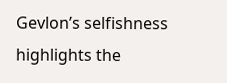Gevlon’s selfishness highlights the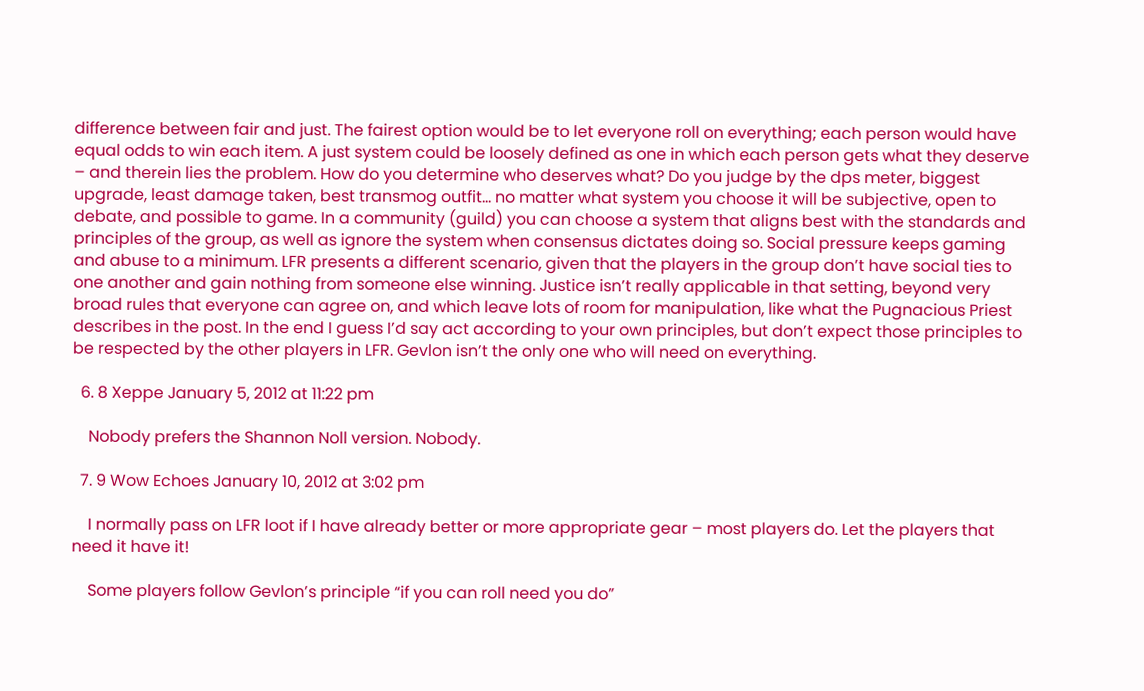difference between fair and just. The fairest option would be to let everyone roll on everything; each person would have equal odds to win each item. A just system could be loosely defined as one in which each person gets what they deserve – and therein lies the problem. How do you determine who deserves what? Do you judge by the dps meter, biggest upgrade, least damage taken, best transmog outfit… no matter what system you choose it will be subjective, open to debate, and possible to game. In a community (guild) you can choose a system that aligns best with the standards and principles of the group, as well as ignore the system when consensus dictates doing so. Social pressure keeps gaming and abuse to a minimum. LFR presents a different scenario, given that the players in the group don’t have social ties to one another and gain nothing from someone else winning. Justice isn’t really applicable in that setting, beyond very broad rules that everyone can agree on, and which leave lots of room for manipulation, like what the Pugnacious Priest describes in the post. In the end I guess I’d say act according to your own principles, but don’t expect those principles to be respected by the other players in LFR. Gevlon isn’t the only one who will need on everything.

  6. 8 Xeppe January 5, 2012 at 11:22 pm

    Nobody prefers the Shannon Noll version. Nobody.

  7. 9 Wow Echoes January 10, 2012 at 3:02 pm

    I normally pass on LFR loot if I have already better or more appropriate gear – most players do. Let the players that need it have it!

    Some players follow Gevlon’s principle “if you can roll need you do”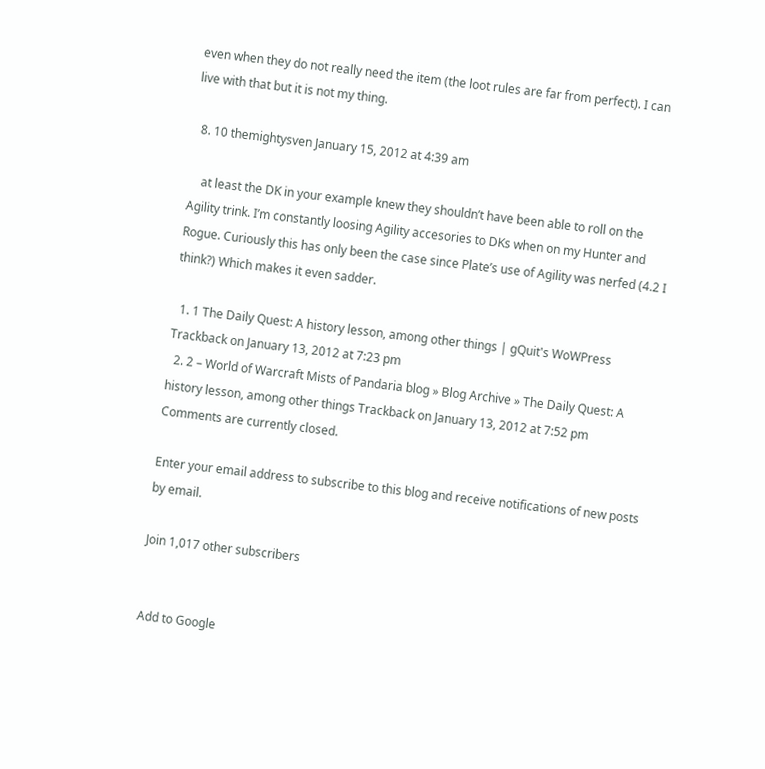even when they do not really need the item (the loot rules are far from perfect). I can live with that but it is not my thing.

  8. 10 themightysven January 15, 2012 at 4:39 am

    at least the DK in your example knew they shouldn’t have been able to roll on the Agility trink. I’m constantly loosing Agility accesories to DKs when on my Hunter and Rogue. Curiously this has only been the case since Plate’s use of Agility was nerfed (4.2 I think?) Which makes it even sadder.

  1. 1 The Daily Quest: A history lesson, among other things | gQuit's WoWPress Trackback on January 13, 2012 at 7:23 pm
  2. 2 – World of Warcraft Mists of Pandaria blog » Blog Archive » The Daily Quest: A history lesson, among other things Trackback on January 13, 2012 at 7:52 pm
Comments are currently closed.

Enter your email address to subscribe to this blog and receive notifications of new posts by email.

Join 1,017 other subscribers


Add to Google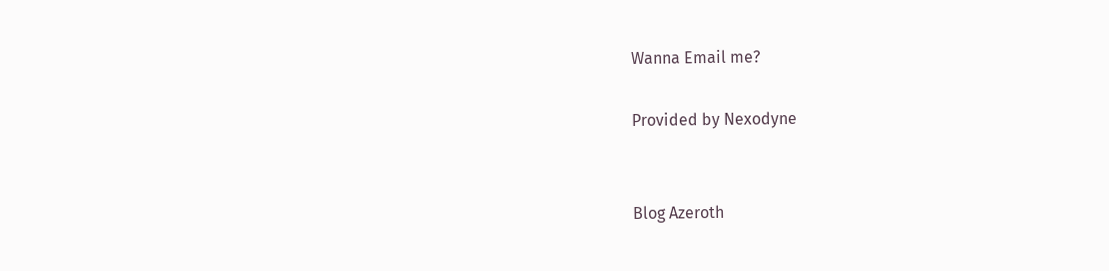Wanna Email me?

Provided by Nexodyne


Blog Azeroth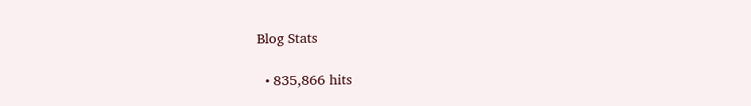Blog Stats

  • 835,866 hits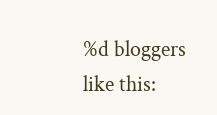%d bloggers like this: